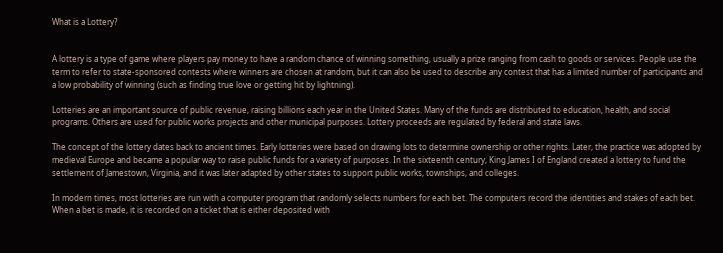What is a Lottery?


A lottery is a type of game where players pay money to have a random chance of winning something, usually a prize ranging from cash to goods or services. People use the term to refer to state-sponsored contests where winners are chosen at random, but it can also be used to describe any contest that has a limited number of participants and a low probability of winning (such as finding true love or getting hit by lightning).

Lotteries are an important source of public revenue, raising billions each year in the United States. Many of the funds are distributed to education, health, and social programs. Others are used for public works projects and other municipal purposes. Lottery proceeds are regulated by federal and state laws.

The concept of the lottery dates back to ancient times. Early lotteries were based on drawing lots to determine ownership or other rights. Later, the practice was adopted by medieval Europe and became a popular way to raise public funds for a variety of purposes. In the sixteenth century, King James I of England created a lottery to fund the settlement of Jamestown, Virginia, and it was later adapted by other states to support public works, townships, and colleges.

In modern times, most lotteries are run with a computer program that randomly selects numbers for each bet. The computers record the identities and stakes of each bet. When a bet is made, it is recorded on a ticket that is either deposited with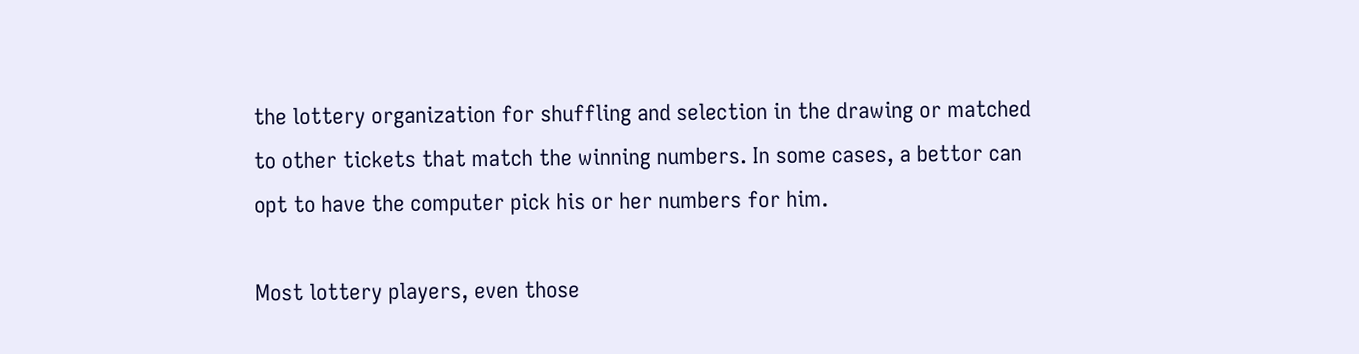the lottery organization for shuffling and selection in the drawing or matched to other tickets that match the winning numbers. In some cases, a bettor can opt to have the computer pick his or her numbers for him.

Most lottery players, even those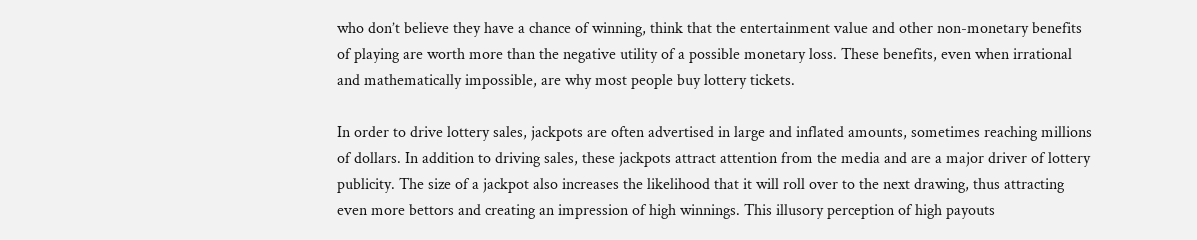who don’t believe they have a chance of winning, think that the entertainment value and other non-monetary benefits of playing are worth more than the negative utility of a possible monetary loss. These benefits, even when irrational and mathematically impossible, are why most people buy lottery tickets.

In order to drive lottery sales, jackpots are often advertised in large and inflated amounts, sometimes reaching millions of dollars. In addition to driving sales, these jackpots attract attention from the media and are a major driver of lottery publicity. The size of a jackpot also increases the likelihood that it will roll over to the next drawing, thus attracting even more bettors and creating an impression of high winnings. This illusory perception of high payouts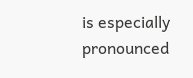is especially pronounced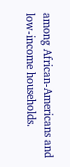among African-Americans and low-income households.